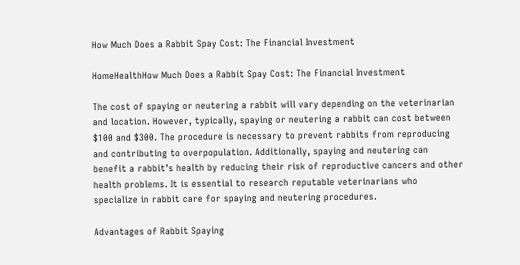How Much Does a Rabbit Spay Cost: The Financial Investment

HomeHealthHow Much Does a Rabbit Spay Cost: The Financial Investment

The cost of spaying or neutering a rabbit will vary depending on the veterinarian and location. However, typically, spaying or neutering a rabbit can cost between $100 and $300. The procedure is necessary to prevent rabbits from reproducing and contributing to overpopulation. Additionally, spaying and neutering can benefit a rabbit’s health by reducing their risk of reproductive cancers and other health problems. It is essential to research reputable veterinarians who specialize in rabbit care for spaying and neutering procedures.

Advantages of Rabbit Spaying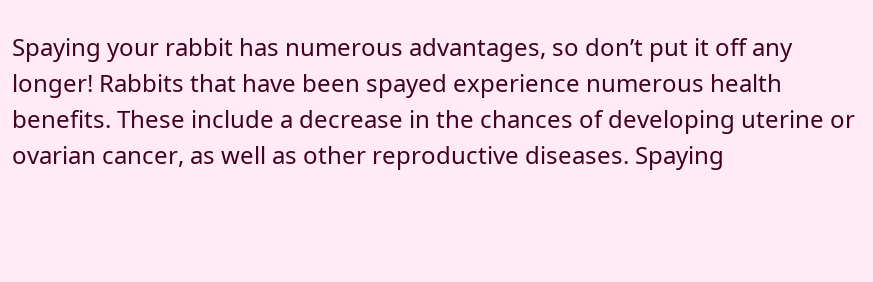Spaying your rabbit has numerous advantages, so don’t put it off any longer! Rabbits that have been spayed experience numerous health benefits. These include a decrease in the chances of developing uterine or ovarian cancer, as well as other reproductive diseases. Spaying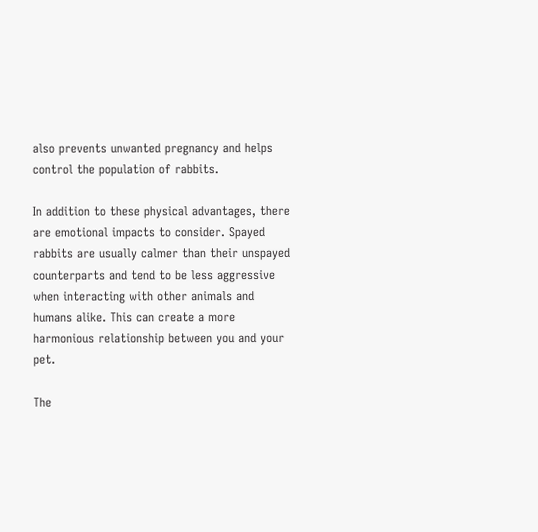also prevents unwanted pregnancy and helps control the population of rabbits.

In addition to these physical advantages, there are emotional impacts to consider. Spayed rabbits are usually calmer than their unspayed counterparts and tend to be less aggressive when interacting with other animals and humans alike. This can create a more harmonious relationship between you and your pet.

The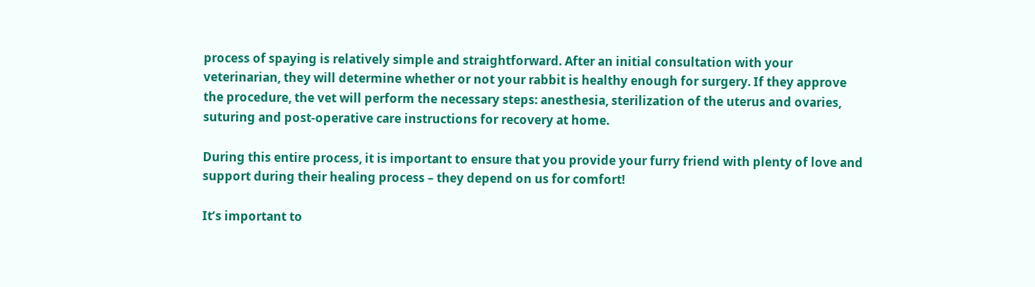process of spaying is relatively simple and straightforward. After an initial consultation with your veterinarian, they will determine whether or not your rabbit is healthy enough for surgery. If they approve the procedure, the vet will perform the necessary steps: anesthesia, sterilization of the uterus and ovaries, suturing and post-operative care instructions for recovery at home.

During this entire process, it is important to ensure that you provide your furry friend with plenty of love and support during their healing process – they depend on us for comfort!

It’s important to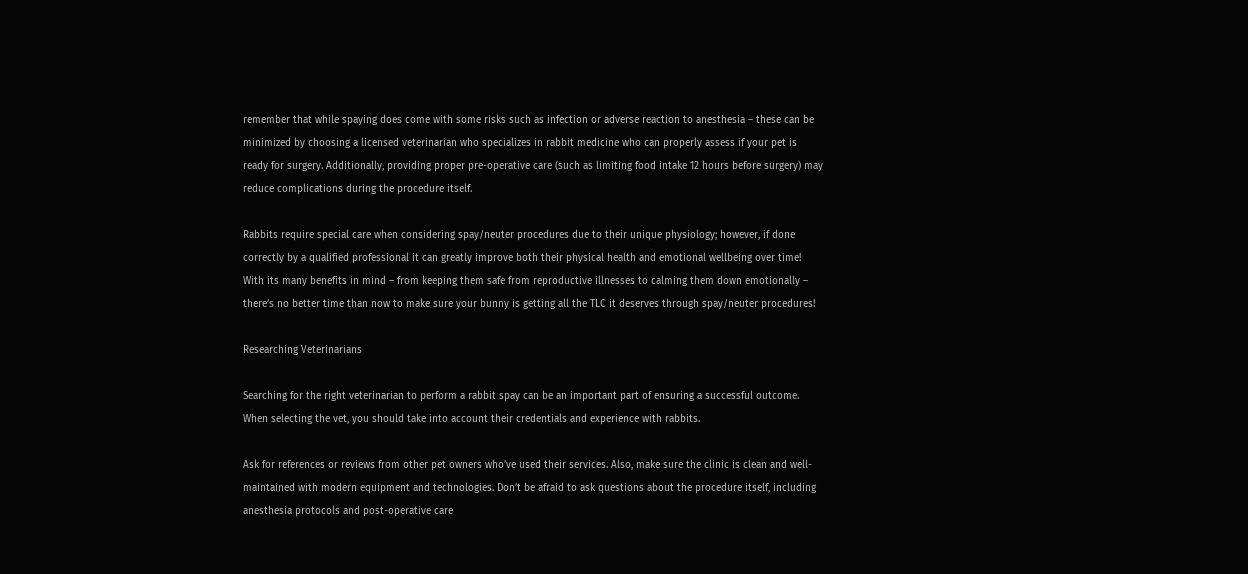remember that while spaying does come with some risks such as infection or adverse reaction to anesthesia – these can be minimized by choosing a licensed veterinarian who specializes in rabbit medicine who can properly assess if your pet is ready for surgery. Additionally, providing proper pre-operative care (such as limiting food intake 12 hours before surgery) may reduce complications during the procedure itself.

Rabbits require special care when considering spay/neuter procedures due to their unique physiology; however, if done correctly by a qualified professional it can greatly improve both their physical health and emotional wellbeing over time! With its many benefits in mind – from keeping them safe from reproductive illnesses to calming them down emotionally – there’s no better time than now to make sure your bunny is getting all the TLC it deserves through spay/neuter procedures!

Researching Veterinarians

Searching for the right veterinarian to perform a rabbit spay can be an important part of ensuring a successful outcome. When selecting the vet, you should take into account their credentials and experience with rabbits.

Ask for references or reviews from other pet owners who’ve used their services. Also, make sure the clinic is clean and well-maintained with modern equipment and technologies. Don’t be afraid to ask questions about the procedure itself, including anesthesia protocols and post-operative care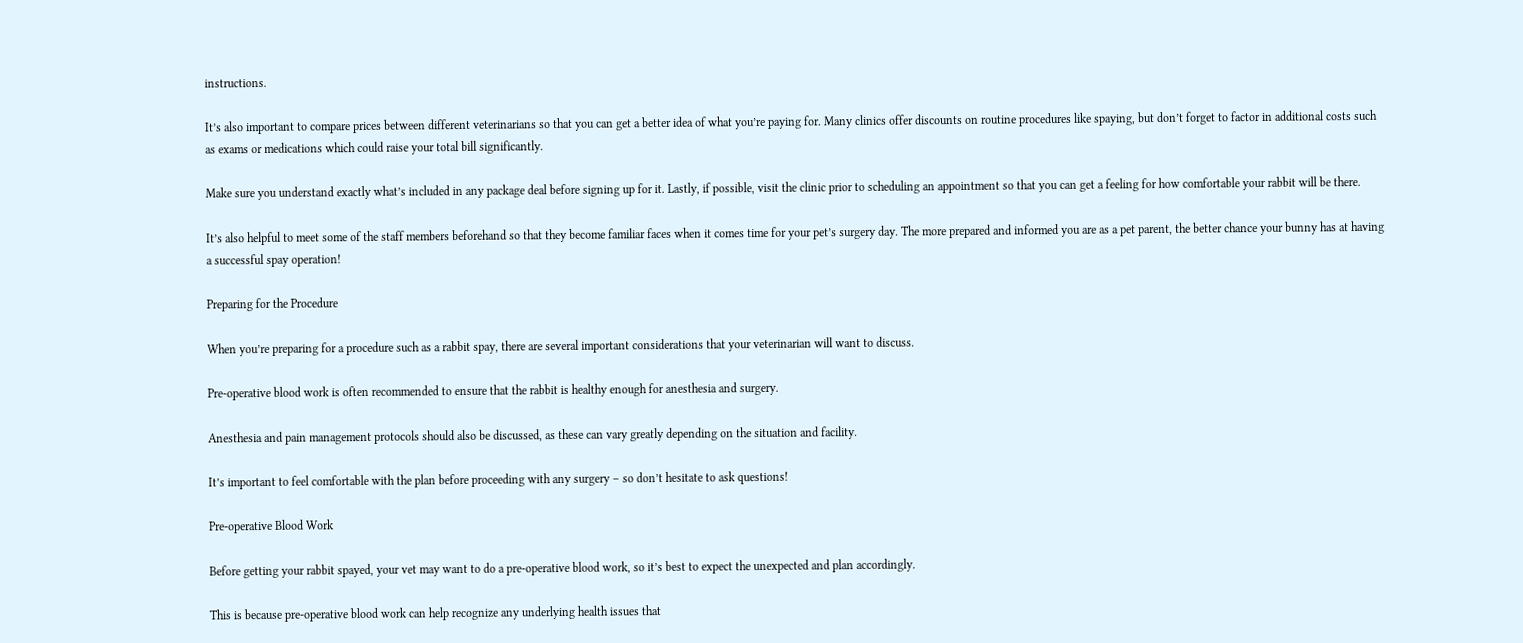instructions.

It’s also important to compare prices between different veterinarians so that you can get a better idea of what you’re paying for. Many clinics offer discounts on routine procedures like spaying, but don’t forget to factor in additional costs such as exams or medications which could raise your total bill significantly.

Make sure you understand exactly what’s included in any package deal before signing up for it. Lastly, if possible, visit the clinic prior to scheduling an appointment so that you can get a feeling for how comfortable your rabbit will be there.

It’s also helpful to meet some of the staff members beforehand so that they become familiar faces when it comes time for your pet’s surgery day. The more prepared and informed you are as a pet parent, the better chance your bunny has at having a successful spay operation!

Preparing for the Procedure

When you’re preparing for a procedure such as a rabbit spay, there are several important considerations that your veterinarian will want to discuss.

Pre-operative blood work is often recommended to ensure that the rabbit is healthy enough for anesthesia and surgery.

Anesthesia and pain management protocols should also be discussed, as these can vary greatly depending on the situation and facility.

It’s important to feel comfortable with the plan before proceeding with any surgery – so don’t hesitate to ask questions!

Pre-operative Blood Work

Before getting your rabbit spayed, your vet may want to do a pre-operative blood work, so it’s best to expect the unexpected and plan accordingly.

This is because pre-operative blood work can help recognize any underlying health issues that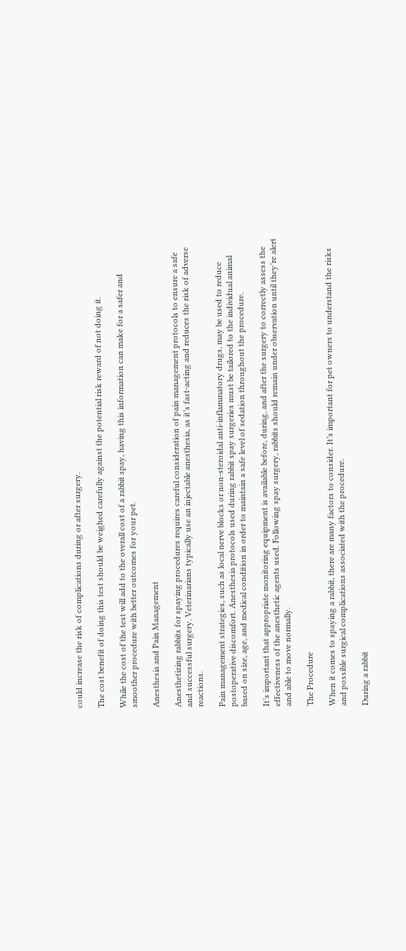could increase the risk of complications during or after surgery.

The cost benefit of doing this test should be weighed carefully against the potential risk reward of not doing it.

While the cost of the test will add to the overall cost of a rabbit spay, having this information can make for a safer and smoother procedure with better outcomes for your pet.

Anesthesia and Pain Management

Anesthetizing rabbits for spaying procedures requires careful consideration of pain management protocols to ensure a safe and successful surgery. Veterinarians typically use an injectable anesthesia, as it’s fast-acting and reduces the risk of adverse reactions.

Pain management strategies, such as local nerve blocks or non-steroidal anti-inflammatory drugs, may be used to reduce postoperative discomfort. Anesthesia protocols used during rabbit spay surgeries must be tailored to the individual animal based on size, age, and medical condition in order to maintain a safe level of sedation throughout the procedure.

It’s important that appropriate monitoring equipment is available before, during, and after the surgery to correctly assess the effectiveness of the anesthetic agents used. Following spay surgery, rabbits should remain under observation until they’re alert and able to move normally.

The Procedure

When it comes to spaying a rabbit, there are many factors to consider. It’s important for pet owners to understand the risks and possible surgical complications associated with the procedure.

During a rabbit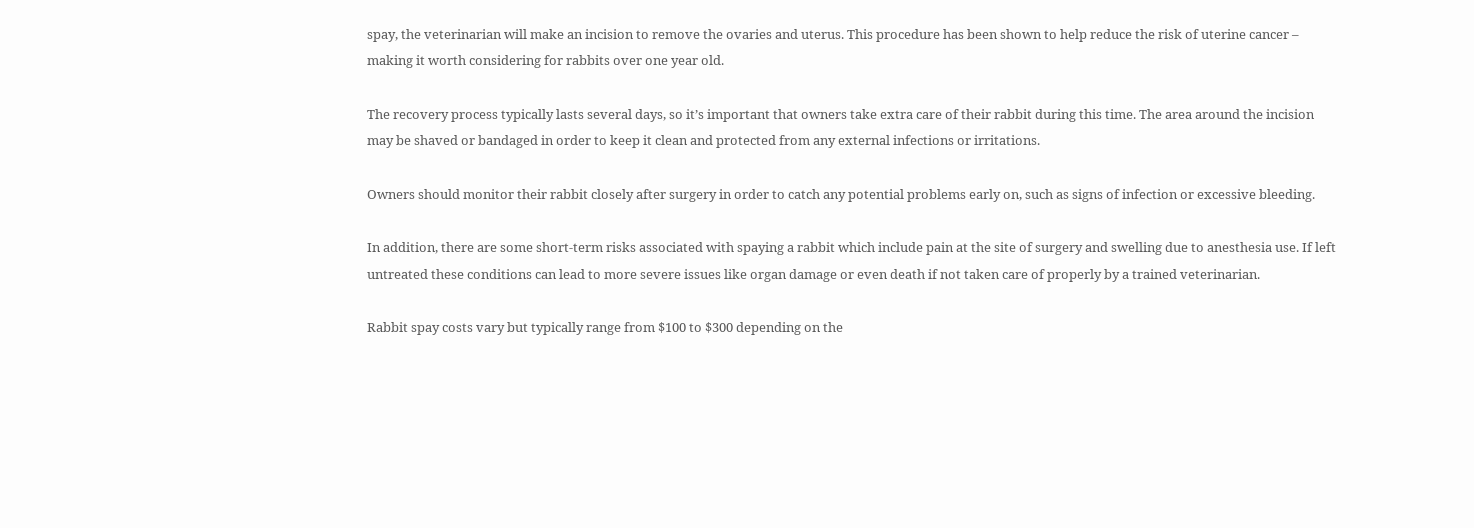spay, the veterinarian will make an incision to remove the ovaries and uterus. This procedure has been shown to help reduce the risk of uterine cancer – making it worth considering for rabbits over one year old.

The recovery process typically lasts several days, so it’s important that owners take extra care of their rabbit during this time. The area around the incision may be shaved or bandaged in order to keep it clean and protected from any external infections or irritations.

Owners should monitor their rabbit closely after surgery in order to catch any potential problems early on, such as signs of infection or excessive bleeding.

In addition, there are some short-term risks associated with spaying a rabbit which include pain at the site of surgery and swelling due to anesthesia use. If left untreated these conditions can lead to more severe issues like organ damage or even death if not taken care of properly by a trained veterinarian.

Rabbit spay costs vary but typically range from $100 to $300 depending on the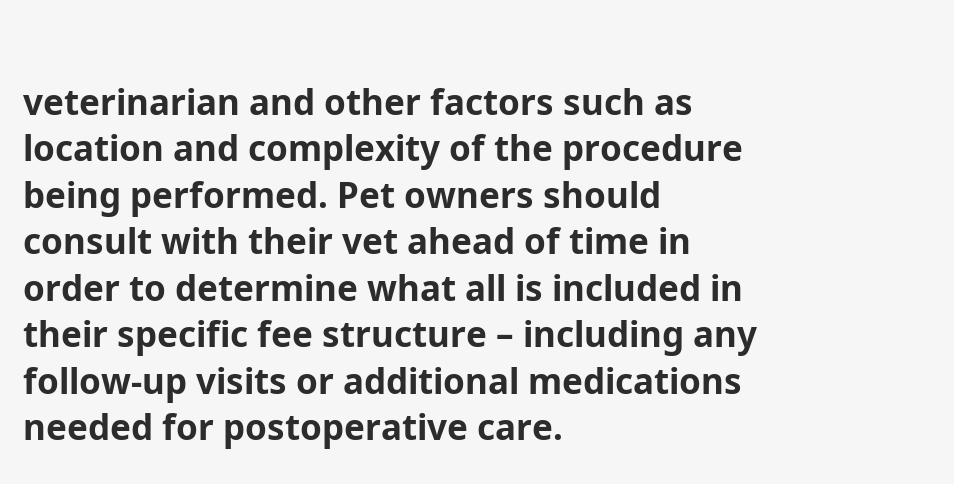veterinarian and other factors such as location and complexity of the procedure being performed. Pet owners should consult with their vet ahead of time in order to determine what all is included in their specific fee structure – including any follow-up visits or additional medications needed for postoperative care.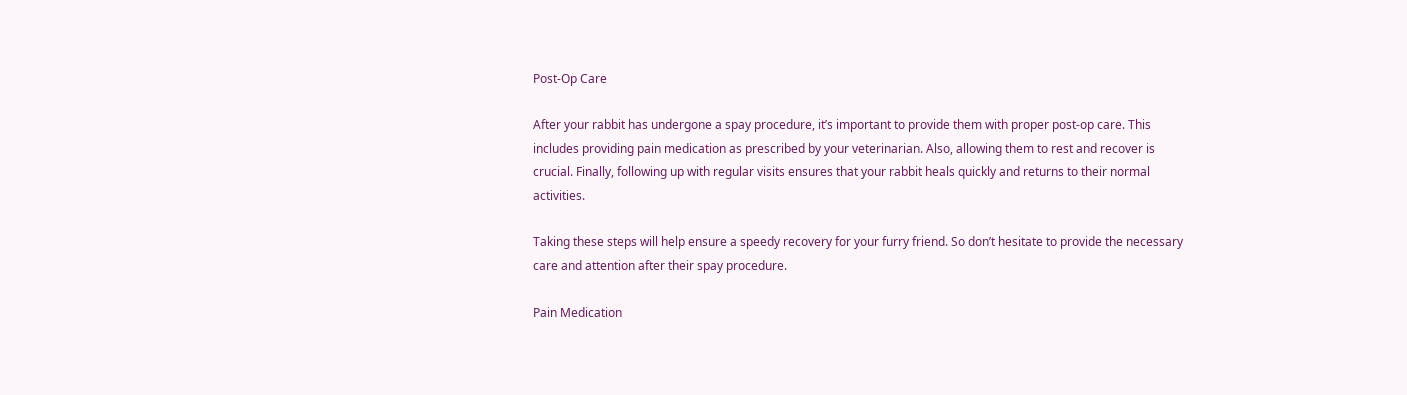Post-Op Care

After your rabbit has undergone a spay procedure, it’s important to provide them with proper post-op care. This includes providing pain medication as prescribed by your veterinarian. Also, allowing them to rest and recover is crucial. Finally, following up with regular visits ensures that your rabbit heals quickly and returns to their normal activities.

Taking these steps will help ensure a speedy recovery for your furry friend. So don’t hesitate to provide the necessary care and attention after their spay procedure.

Pain Medication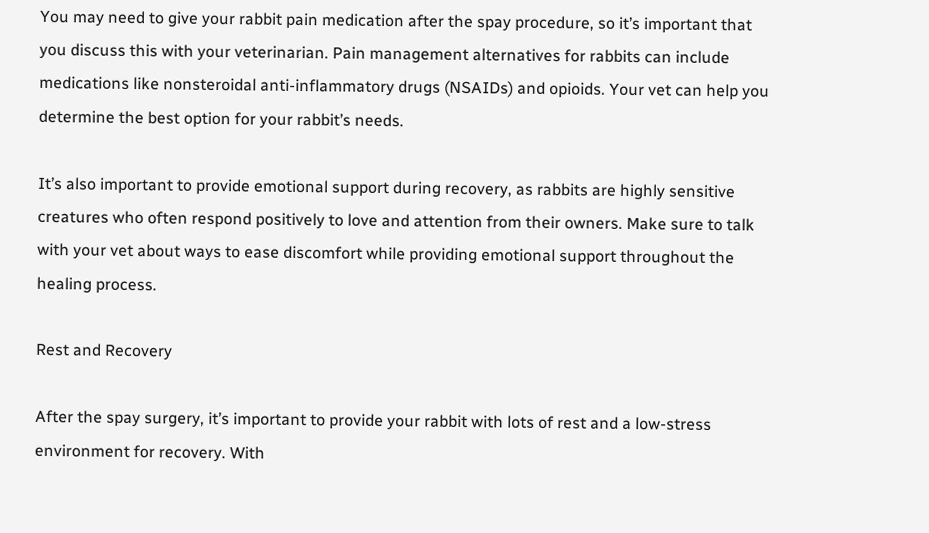You may need to give your rabbit pain medication after the spay procedure, so it’s important that you discuss this with your veterinarian. Pain management alternatives for rabbits can include medications like nonsteroidal anti-inflammatory drugs (NSAIDs) and opioids. Your vet can help you determine the best option for your rabbit’s needs.

It’s also important to provide emotional support during recovery, as rabbits are highly sensitive creatures who often respond positively to love and attention from their owners. Make sure to talk with your vet about ways to ease discomfort while providing emotional support throughout the healing process.

Rest and Recovery

After the spay surgery, it’s important to provide your rabbit with lots of rest and a low-stress environment for recovery. With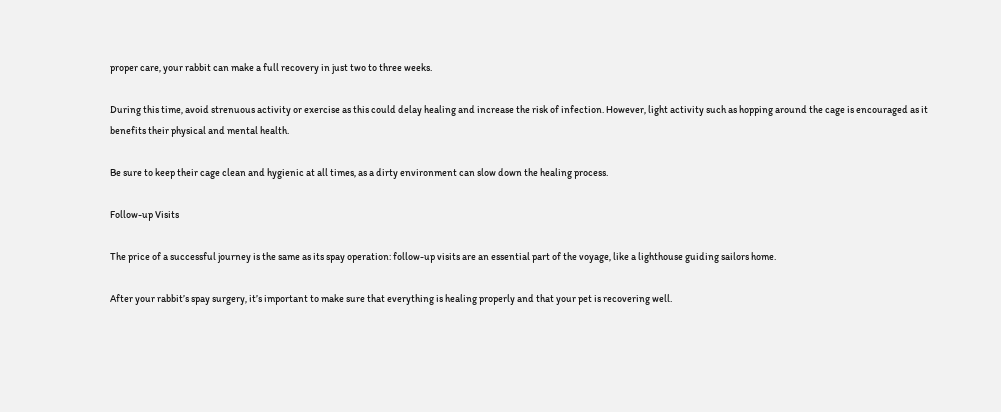proper care, your rabbit can make a full recovery in just two to three weeks.

During this time, avoid strenuous activity or exercise as this could delay healing and increase the risk of infection. However, light activity such as hopping around the cage is encouraged as it benefits their physical and mental health.

Be sure to keep their cage clean and hygienic at all times, as a dirty environment can slow down the healing process.

Follow-up Visits

The price of a successful journey is the same as its spay operation: follow-up visits are an essential part of the voyage, like a lighthouse guiding sailors home.

After your rabbit’s spay surgery, it’s important to make sure that everything is healing properly and that your pet is recovering well.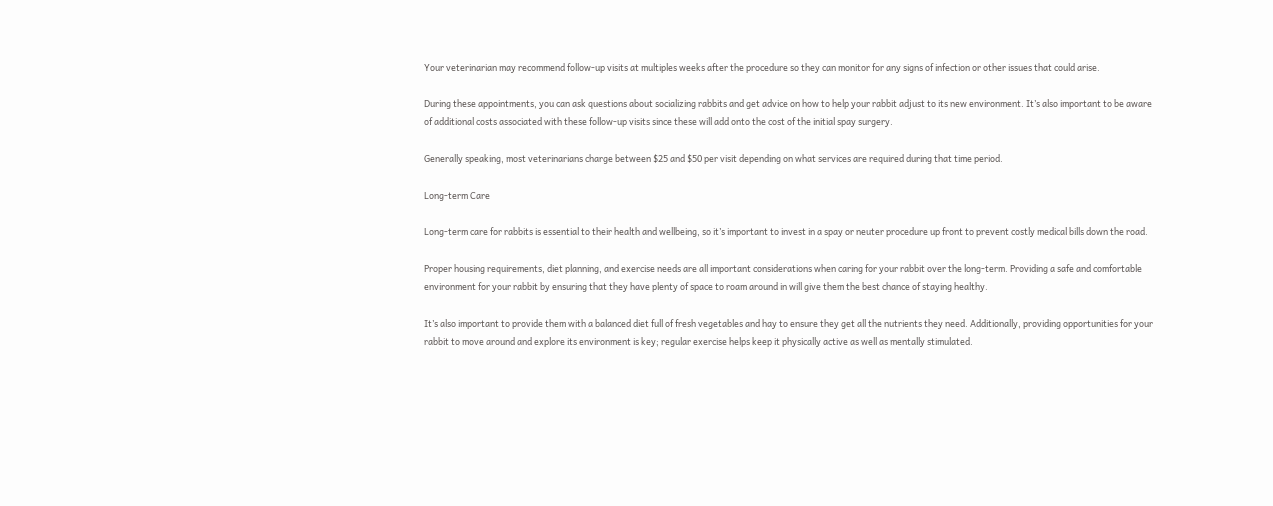Your veterinarian may recommend follow-up visits at multiples weeks after the procedure so they can monitor for any signs of infection or other issues that could arise.

During these appointments, you can ask questions about socializing rabbits and get advice on how to help your rabbit adjust to its new environment. It’s also important to be aware of additional costs associated with these follow-up visits since these will add onto the cost of the initial spay surgery.

Generally speaking, most veterinarians charge between $25 and $50 per visit depending on what services are required during that time period.

Long-term Care

Long-term care for rabbits is essential to their health and wellbeing, so it’s important to invest in a spay or neuter procedure up front to prevent costly medical bills down the road.

Proper housing requirements, diet planning, and exercise needs are all important considerations when caring for your rabbit over the long-term. Providing a safe and comfortable environment for your rabbit by ensuring that they have plenty of space to roam around in will give them the best chance of staying healthy.

It’s also important to provide them with a balanced diet full of fresh vegetables and hay to ensure they get all the nutrients they need. Additionally, providing opportunities for your rabbit to move around and explore its environment is key; regular exercise helps keep it physically active as well as mentally stimulated.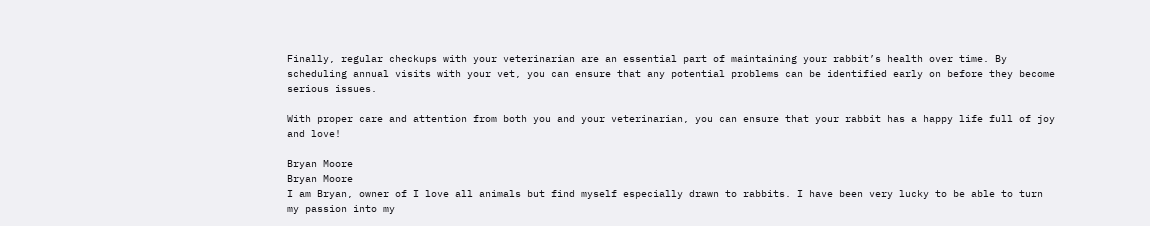Finally, regular checkups with your veterinarian are an essential part of maintaining your rabbit’s health over time. By scheduling annual visits with your vet, you can ensure that any potential problems can be identified early on before they become serious issues.

With proper care and attention from both you and your veterinarian, you can ensure that your rabbit has a happy life full of joy and love!

Bryan Moore
Bryan Moore
I am Bryan, owner of I love all animals but find myself especially drawn to rabbits. I have been very lucky to be able to turn my passion into my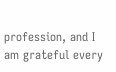profession, and I am grateful every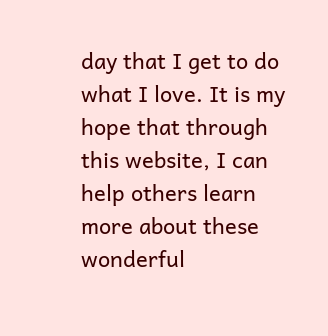day that I get to do what I love. It is my hope that through this website, I can help others learn more about these wonderful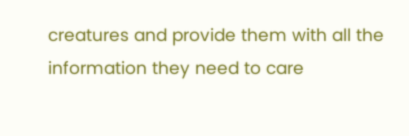creatures and provide them with all the information they need to care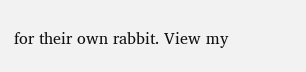for their own rabbit. View my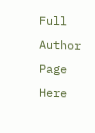Full Author Page Here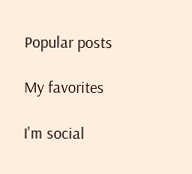Popular posts

My favorites

I'm social